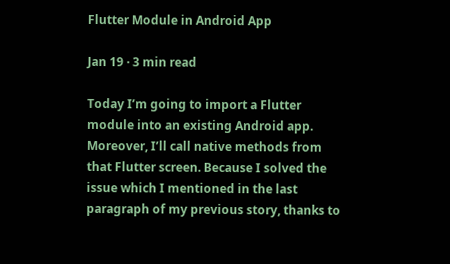Flutter Module in Android App

Jan 19 · 3 min read

Today I’m going to import a Flutter module into an existing Android app. Moreover, I’ll call native methods from that Flutter screen. Because I solved the issue which I mentioned in the last paragraph of my previous story, thanks to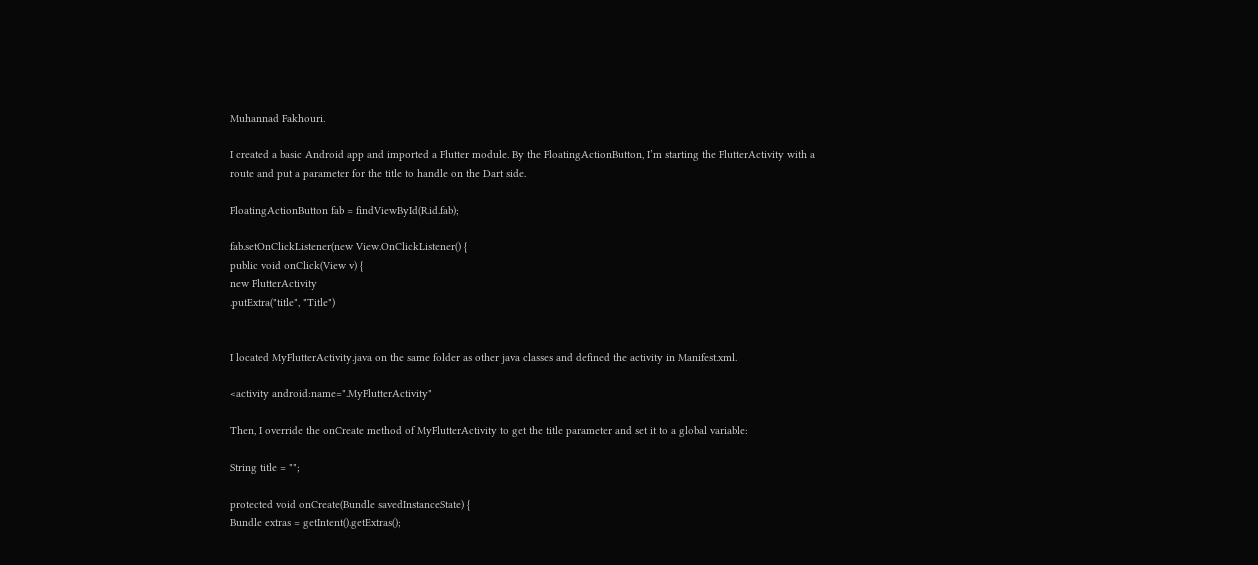Muhannad Fakhouri.

I created a basic Android app and imported a Flutter module. By the FloatingActionButton, I’m starting the FlutterActivity with a route and put a parameter for the title to handle on the Dart side.

FloatingActionButton fab = findViewById(R.id.fab);

fab.setOnClickListener(new View.OnClickListener() {
public void onClick(View v) {
new FlutterActivity
.putExtra("title", "Title")


I located MyFlutterActivity.java on the same folder as other java classes and defined the activity in Manifest.xml.

<activity android:name=".MyFlutterActivity"

Then, I override the onCreate method of MyFlutterActivity to get the title parameter and set it to a global variable:

String title = "";

protected void onCreate(Bundle savedInstanceState) {
Bundle extras = getIntent().getExtras();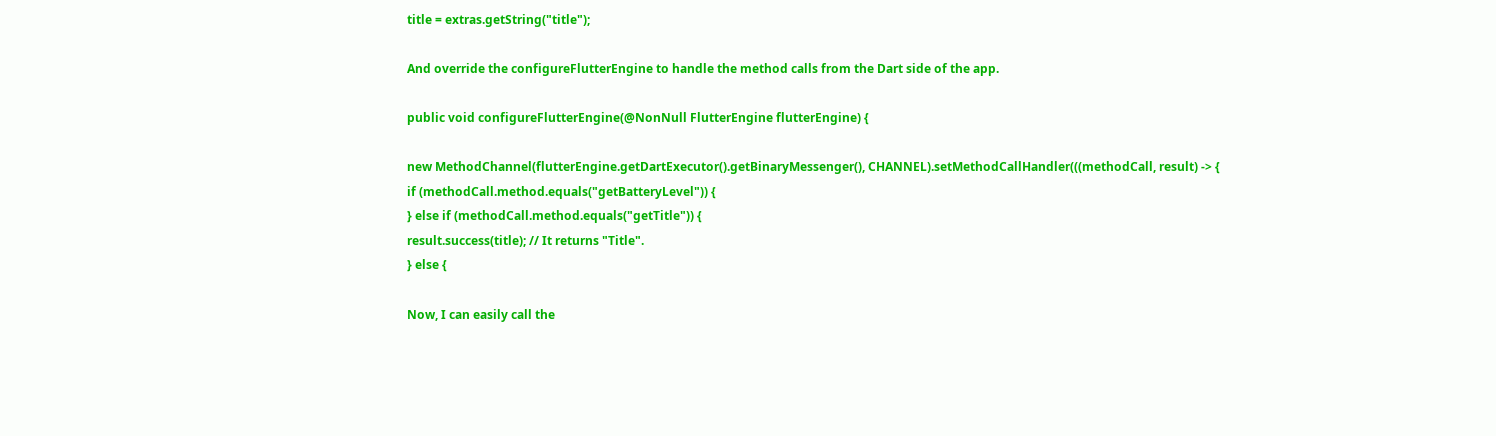title = extras.getString("title");

And override the configureFlutterEngine to handle the method calls from the Dart side of the app.

public void configureFlutterEngine(@NonNull FlutterEngine flutterEngine) {

new MethodChannel(flutterEngine.getDartExecutor().getBinaryMessenger(), CHANNEL).setMethodCallHandler(((methodCall, result) -> {
if (methodCall.method.equals("getBatteryLevel")) {
} else if (methodCall.method.equals("getTitle")) {
result.success(title); // It returns "Title".
} else {

Now, I can easily call the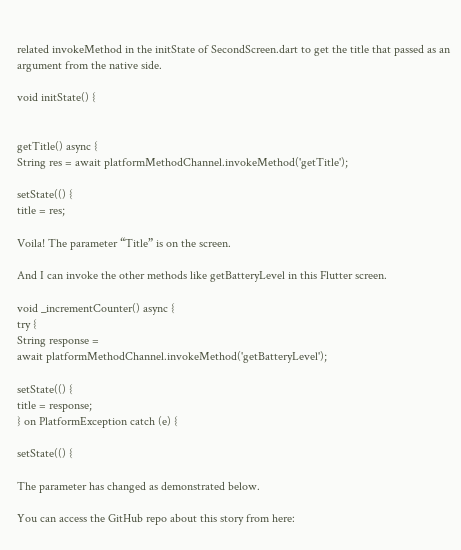related invokeMethod in the initState of SecondScreen.dart to get the title that passed as an argument from the native side.

void initState() {


getTitle() async {
String res = await platformMethodChannel.invokeMethod('getTitle');

setState(() {
title = res;

Voila! The parameter “Title” is on the screen.

And I can invoke the other methods like getBatteryLevel in this Flutter screen.

void _incrementCounter() async {
try {
String response =
await platformMethodChannel.invokeMethod('getBatteryLevel');

setState(() {
title = response;
} on PlatformException catch (e) {

setState(() {

The parameter has changed as demonstrated below.

You can access the GitHub repo about this story from here: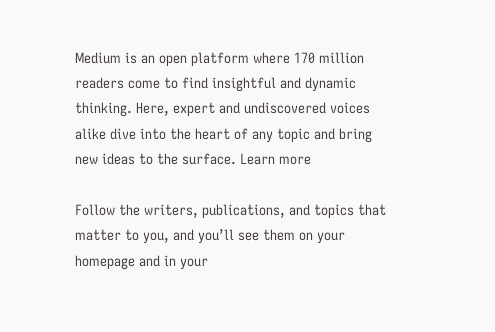Medium is an open platform where 170 million readers come to find insightful and dynamic thinking. Here, expert and undiscovered voices alike dive into the heart of any topic and bring new ideas to the surface. Learn more

Follow the writers, publications, and topics that matter to you, and you’ll see them on your homepage and in your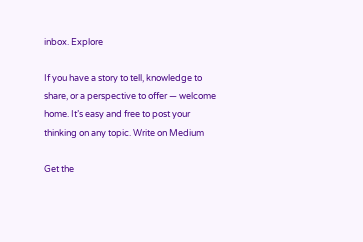inbox. Explore

If you have a story to tell, knowledge to share, or a perspective to offer — welcome home. It’s easy and free to post your thinking on any topic. Write on Medium

Get the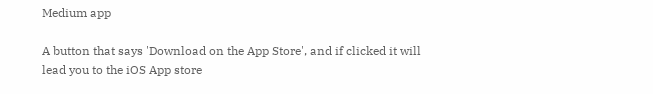Medium app

A button that says 'Download on the App Store', and if clicked it will lead you to the iOS App store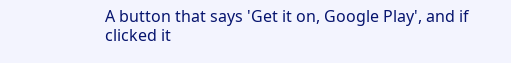A button that says 'Get it on, Google Play', and if clicked it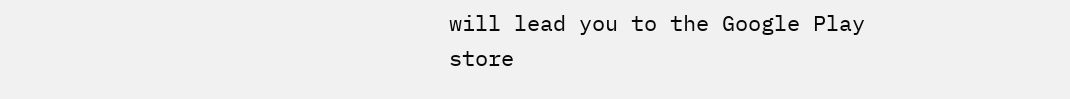will lead you to the Google Play store